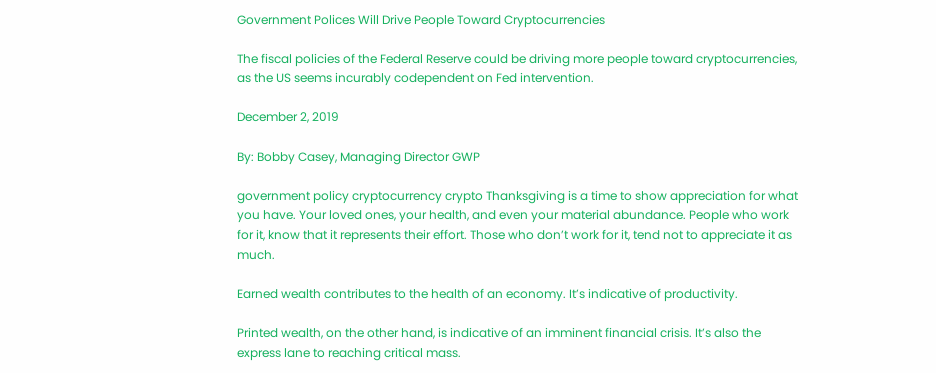Government Polices Will Drive People Toward Cryptocurrencies

The fiscal policies of the Federal Reserve could be driving more people toward cryptocurrencies, as the US seems incurably codependent on Fed intervention.

December 2, 2019

By: Bobby Casey, Managing Director GWP

government policy cryptocurrency crypto Thanksgiving is a time to show appreciation for what you have. Your loved ones, your health, and even your material abundance. People who work for it, know that it represents their effort. Those who don’t work for it, tend not to appreciate it as much.

Earned wealth contributes to the health of an economy. It’s indicative of productivity.

Printed wealth, on the other hand, is indicative of an imminent financial crisis. It’s also the express lane to reaching critical mass.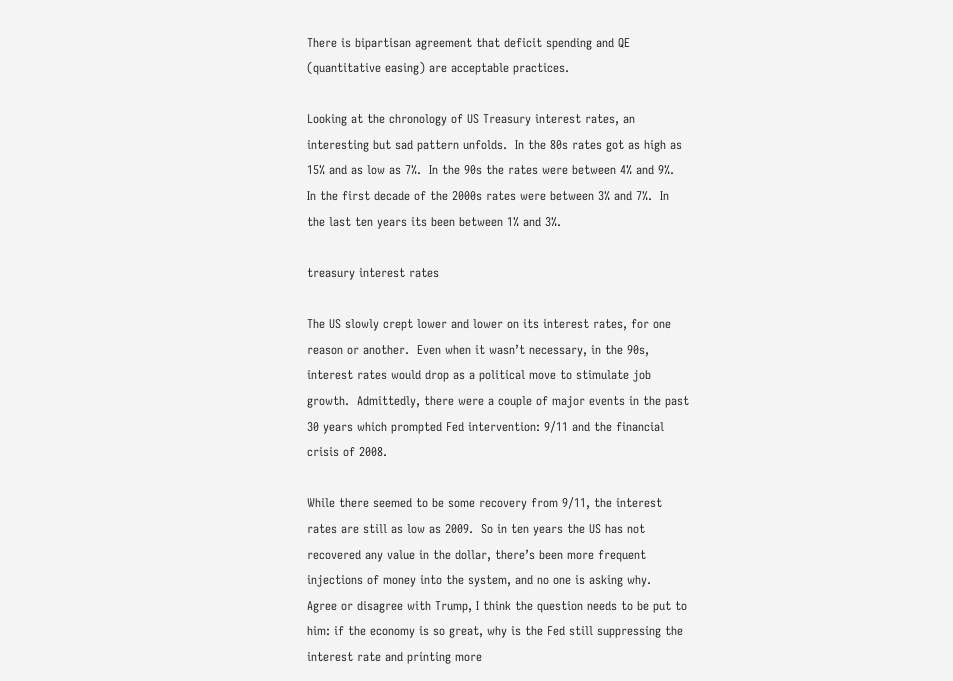There is bipartisan agreement that deficit spending and QE (quantitative easing) are acceptable practices.

Looking at the chronology of US Treasury interest rates, an interesting but sad pattern unfolds.  In the 80s rates got as high as 15% and as low as 7%.  In the 90s the rates were between 4% and 9%.  In the first decade of the 2000s rates were between 3% and 7%.  In the last ten years its been between 1% and 3%.

treasury interest rates

The US slowly crept lower and lower on its interest rates, for one reason or another.  Even when it wasn’t necessary, in the 90s, interest rates would drop as a political move to stimulate job growth.  Admittedly, there were a couple of major events in the past 30 years which prompted Fed intervention: 9/11 and the financial crisis of 2008.

While there seemed to be some recovery from 9/11, the interest rates are still as low as 2009.  So in ten years the US has not recovered any value in the dollar, there’s been more frequent injections of money into the system, and no one is asking why.
Agree or disagree with Trump, I think the question needs to be put to him: if the economy is so great, why is the Fed still suppressing the interest rate and printing more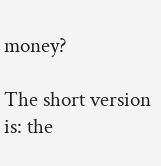money?

The short version is: the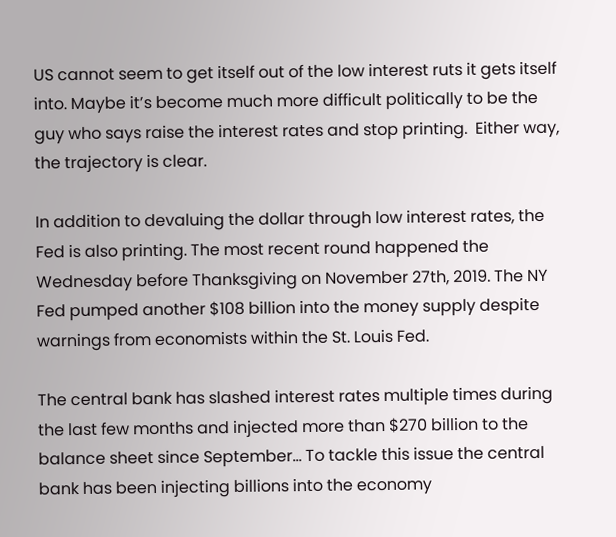US cannot seem to get itself out of the low interest ruts it gets itself into. Maybe it’s become much more difficult politically to be the guy who says raise the interest rates and stop printing.  Either way, the trajectory is clear.

In addition to devaluing the dollar through low interest rates, the Fed is also printing. The most recent round happened the Wednesday before Thanksgiving on November 27th, 2019. The NY Fed pumped another $108 billion into the money supply despite warnings from economists within the St. Louis Fed.

The central bank has slashed interest rates multiple times during the last few months and injected more than $270 billion to the balance sheet since September… To tackle this issue the central bank has been injecting billions into the economy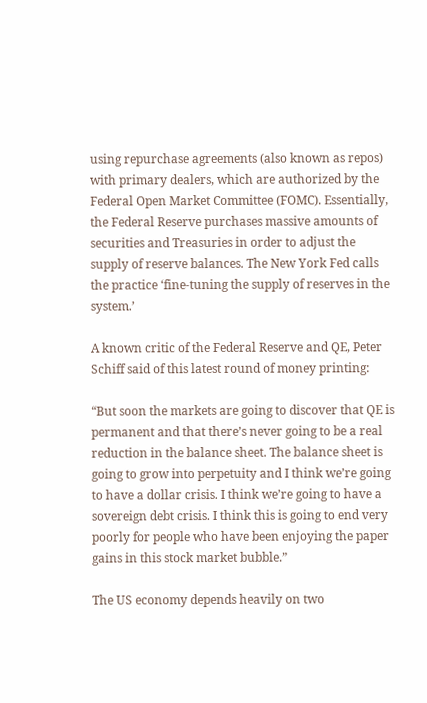using repurchase agreements (also known as repos) with primary dealers, which are authorized by the Federal Open Market Committee (FOMC). Essentially, the Federal Reserve purchases massive amounts of securities and Treasuries in order to adjust the supply of reserve balances. The New York Fed calls the practice ‘fine-tuning the supply of reserves in the system.’

A known critic of the Federal Reserve and QE, Peter Schiff said of this latest round of money printing:

“But soon the markets are going to discover that QE is permanent and that there’s never going to be a real reduction in the balance sheet. The balance sheet is going to grow into perpetuity and I think we’re going to have a dollar crisis. I think we’re going to have a sovereign debt crisis. I think this is going to end very poorly for people who have been enjoying the paper gains in this stock market bubble.”

The US economy depends heavily on two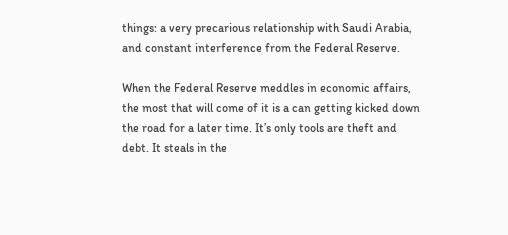things: a very precarious relationship with Saudi Arabia, and constant interference from the Federal Reserve.

When the Federal Reserve meddles in economic affairs, the most that will come of it is a can getting kicked down the road for a later time. It’s only tools are theft and debt. It steals in the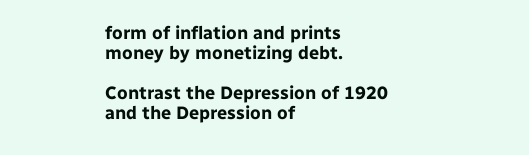form of inflation and prints money by monetizing debt.

Contrast the Depression of 1920 and the Depression of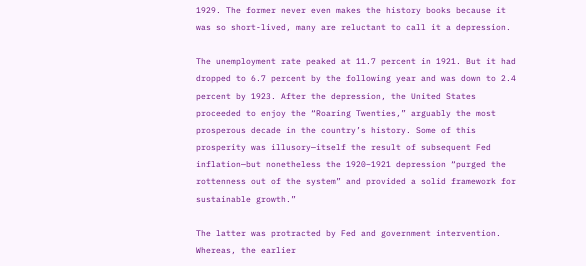1929. The former never even makes the history books because it was so short-lived, many are reluctant to call it a depression.

The unemployment rate peaked at 11.7 percent in 1921. But it had dropped to 6.7 percent by the following year and was down to 2.4 percent by 1923. After the depression, the United States proceeded to enjoy the “Roaring Twenties,” arguably the most prosperous decade in the country’s history. Some of this prosperity was illusory—itself the result of subsequent Fed inflation—but nonetheless the 1920–1921 depression “purged the rottenness out of the system” and provided a solid framework for sustainable growth.”

The latter was protracted by Fed and government intervention. Whereas, the earlier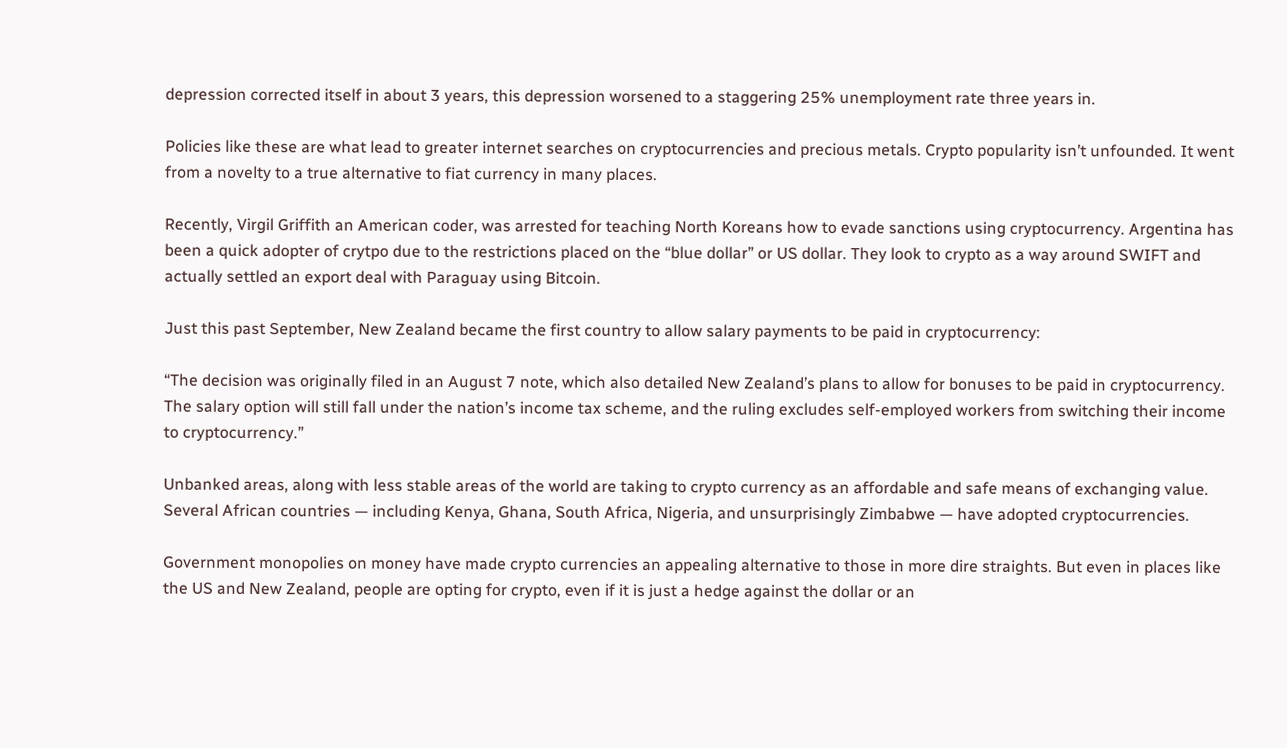depression corrected itself in about 3 years, this depression worsened to a staggering 25% unemployment rate three years in.

Policies like these are what lead to greater internet searches on cryptocurrencies and precious metals. Crypto popularity isn’t unfounded. It went from a novelty to a true alternative to fiat currency in many places.

Recently, Virgil Griffith an American coder, was arrested for teaching North Koreans how to evade sanctions using cryptocurrency. Argentina has been a quick adopter of crytpo due to the restrictions placed on the “blue dollar” or US dollar. They look to crypto as a way around SWIFT and actually settled an export deal with Paraguay using Bitcoin.

Just this past September, New Zealand became the first country to allow salary payments to be paid in cryptocurrency:

“The decision was originally filed in an August 7 note, which also detailed New Zealand’s plans to allow for bonuses to be paid in cryptocurrency. The salary option will still fall under the nation’s income tax scheme, and the ruling excludes self-employed workers from switching their income to cryptocurrency.”

Unbanked areas, along with less stable areas of the world are taking to crypto currency as an affordable and safe means of exchanging value. Several African countries — including Kenya, Ghana, South Africa, Nigeria, and unsurprisingly Zimbabwe — have adopted cryptocurrencies.

Government monopolies on money have made crypto currencies an appealing alternative to those in more dire straights. But even in places like the US and New Zealand, people are opting for crypto, even if it is just a hedge against the dollar or an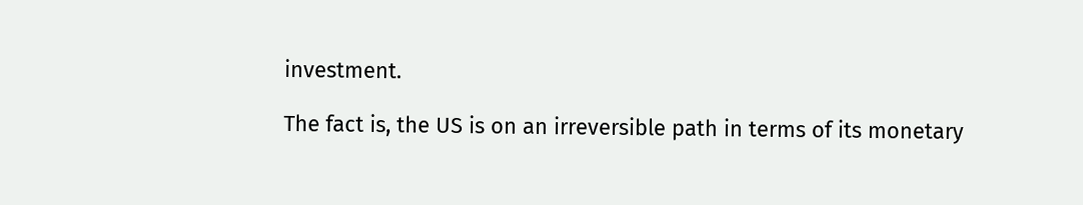investment.

The fact is, the US is on an irreversible path in terms of its monetary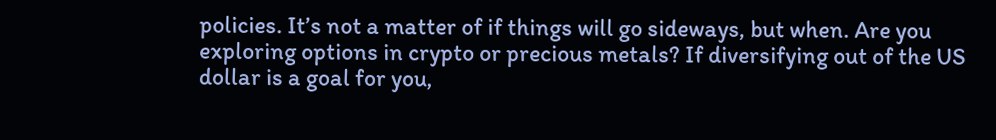policies. It’s not a matter of if things will go sideways, but when. Are you exploring options in crypto or precious metals? If diversifying out of the US dollar is a goal for you,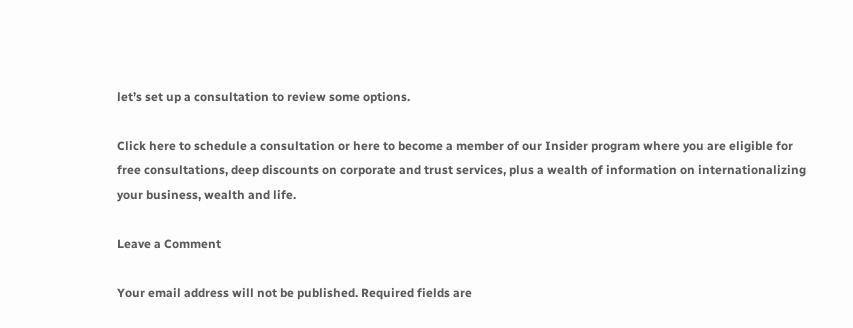let’s set up a consultation to review some options.

Click here to schedule a consultation or here to become a member of our Insider program where you are eligible for free consultations, deep discounts on corporate and trust services, plus a wealth of information on internationalizing your business, wealth and life.

Leave a Comment

Your email address will not be published. Required fields are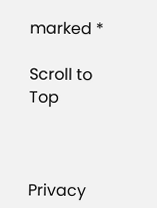marked *

Scroll to Top



Privacy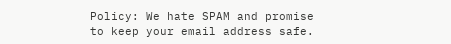Policy: We hate SPAM and promise to keep your email address safe.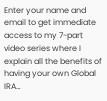Enter your name and email to get immediate access to my 7-part video series where I explain all the benefits of having your own Global IRA…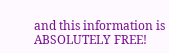and this information is ABSOLUTELY FREE!